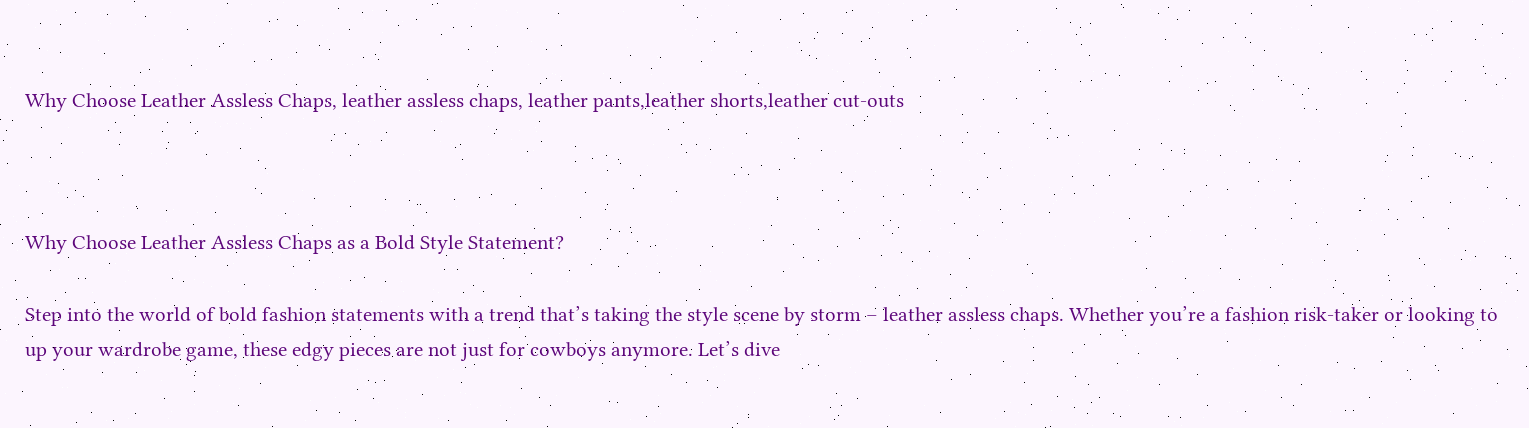Why Choose Leather Assless Chaps, leather assless chaps, leather pants,leather shorts,leather cut-outs



Why Choose Leather Assless Chaps as a Bold Style Statement?

Step into the world of bold fashion statements with a trend that’s taking the style scene by storm – leather assless chaps. Whether you’re a fashion risk-taker or looking to up your wardrobe game, these edgy pieces are not just for cowboys anymore. Let’s dive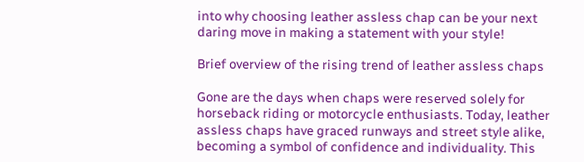into why choosing leather assless chap can be your next daring move in making a statement with your style!

Brief overview of the rising trend of leather assless chaps

Gone are the days when chaps were reserved solely for horseback riding or motorcycle enthusiasts. Today, leather assless chaps have graced runways and street style alike, becoming a symbol of confidence and individuality. This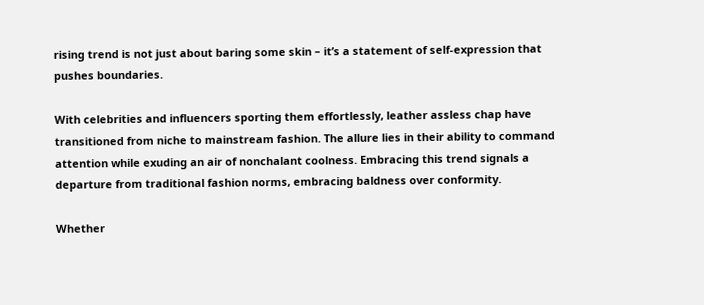rising trend is not just about baring some skin – it’s a statement of self-expression that pushes boundaries.

With celebrities and influencers sporting them effortlessly, leather assless chap have transitioned from niche to mainstream fashion. The allure lies in their ability to command attention while exuding an air of nonchalant coolness. Embracing this trend signals a departure from traditional fashion norms, embracing baldness over conformity.

Whether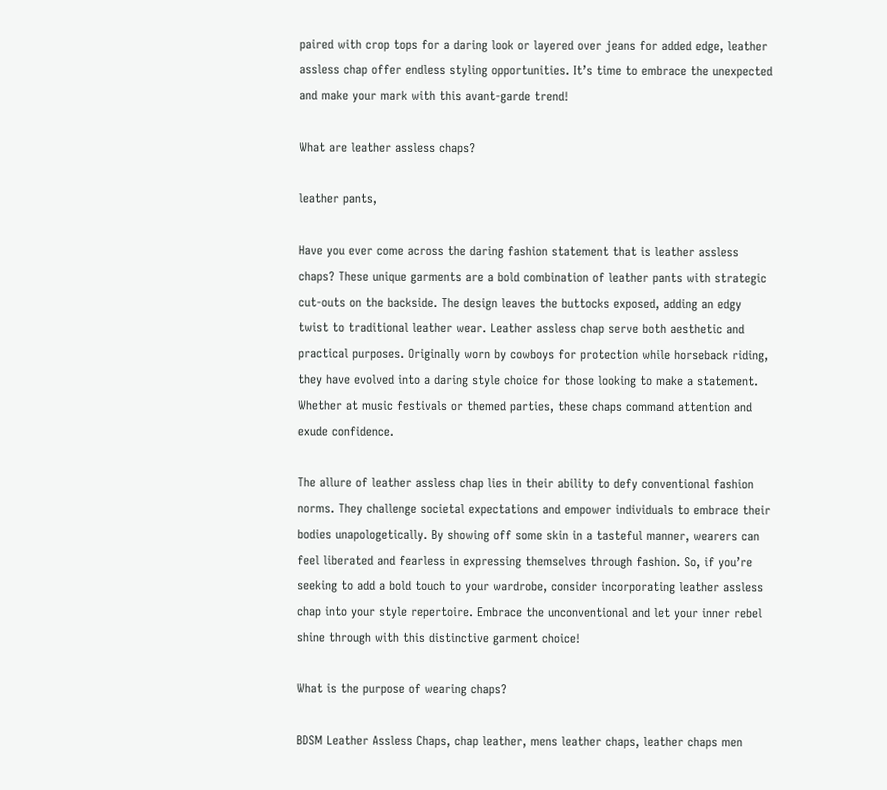paired with crop tops for a daring look or layered over jeans for added edge, leather assless chap offer endless styling opportunities. It’s time to embrace the unexpected and make your mark with this avant-garde trend!

What are leather assless chaps?

leather pants,

Have you ever come across the daring fashion statement that is leather assless chaps? These unique garments are a bold combination of leather pants with strategic cut-outs on the backside. The design leaves the buttocks exposed, adding an edgy twist to traditional leather wear. Leather assless chap serve both aesthetic and practical purposes. Originally worn by cowboys for protection while horseback riding, they have evolved into a daring style choice for those looking to make a statement. Whether at music festivals or themed parties, these chaps command attention and exude confidence.

The allure of leather assless chap lies in their ability to defy conventional fashion norms. They challenge societal expectations and empower individuals to embrace their bodies unapologetically. By showing off some skin in a tasteful manner, wearers can feel liberated and fearless in expressing themselves through fashion. So, if you’re seeking to add a bold touch to your wardrobe, consider incorporating leather assless chap into your style repertoire. Embrace the unconventional and let your inner rebel shine through with this distinctive garment choice!

What is the purpose of wearing chaps?

BDSM Leather Assless Chaps, chap leather, mens leather chaps, leather chaps men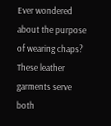Ever wondered about the purpose of wearing chaps? These leather garments serve both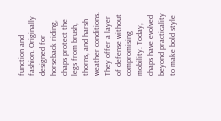function and fashion. Originally designed for horseback riding, chaps protect the legs from brush, thorns, and harsh weather conditions. They offer a layer of defense without compromising mobility. Today, chaps have evolved beyond practicality to make bold style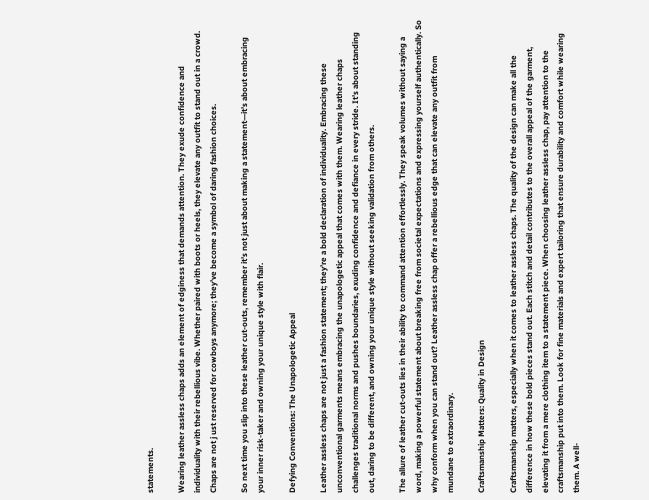statements.

Wearing leather assless chaps adds an element of edginess that demands attention. They exude confidence and individuality with their rebellious vibe. Whether paired with boots or heels, they elevate any outfit to stand out in a crowd. Chaps are not j ust reserved for cowboys anymore; they’ve become a symbol of daring fashion choices.

So next time you slip into these leather cut-outs, remember it’s not just about making a statement—it’s about embracing your inner risk-taker and owning your unique style with flair.

Defying Conventions: The Unapologetic Appeal

Leather assless chaps are not just a fashion statement; they’re a bold declaration of individuality. Embracing these unconventional garments means embracing the unapologetic appeal that comes with them. Wearing leather chaps challenges traditional norms and pushes boundaries, exuding confidence and defiance in every stride. It’s about standing out, daring to be different, and owning your unique style without seeking validation from others.

The allure of leather cut-outs lies in their ability to command attention effortlessly. They speak volumes without saying a word, making a powerful statement about breaking free from societal expectations and expressing yourself authentically. So why conform when you can stand out? Leather assless chap offer a rebellious edge that can elevate any outfit from mundane to extraordinary.

Craftsmanship Matters: Quality in Design

Craftsmanship matters, especially when it comes to leather assless chaps. The quality of the design can make all the difference in how these bold pieces stand out. Each stitch and detail contributes to the overall appeal of the garment, elevating it from a mere clothing item to a statement piece. When choosing leather assless chap, pay attention to the craftsmanship put into them. Look for fine materials and expert tailoring that ensure durability and comfort while wearing them. A well-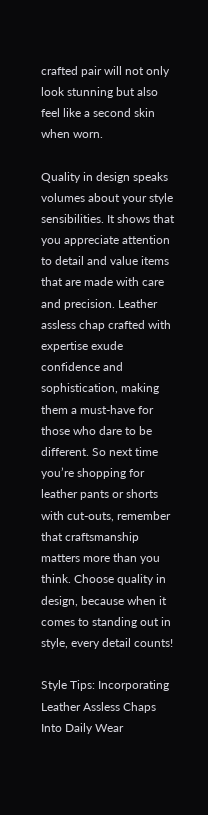crafted pair will not only look stunning but also feel like a second skin when worn.

Quality in design speaks volumes about your style sensibilities. It shows that you appreciate attention to detail and value items that are made with care and precision. Leather assless chap crafted with expertise exude confidence and sophistication, making them a must-have for those who dare to be different. So next time you’re shopping for leather pants or shorts with cut-outs, remember that craftsmanship matters more than you think. Choose quality in design, because when it comes to standing out in style, every detail counts!

Style Tips: Incorporating Leather Assless Chaps Into Daily Wear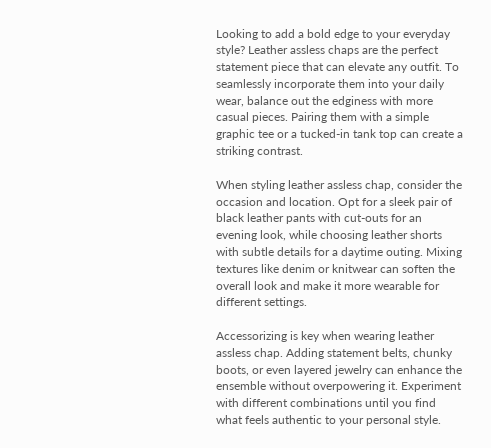Looking to add a bold edge to your everyday style? Leather assless chaps are the perfect statement piece that can elevate any outfit. To seamlessly incorporate them into your daily wear, balance out the edginess with more casual pieces. Pairing them with a simple graphic tee or a tucked-in tank top can create a striking contrast.

When styling leather assless chap, consider the occasion and location. Opt for a sleek pair of black leather pants with cut-outs for an evening look, while choosing leather shorts with subtle details for a daytime outing. Mixing textures like denim or knitwear can soften the overall look and make it more wearable for different settings.

Accessorizing is key when wearing leather assless chap. Adding statement belts, chunky boots, or even layered jewelry can enhance the ensemble without overpowering it. Experiment with different combinations until you find what feels authentic to your personal style.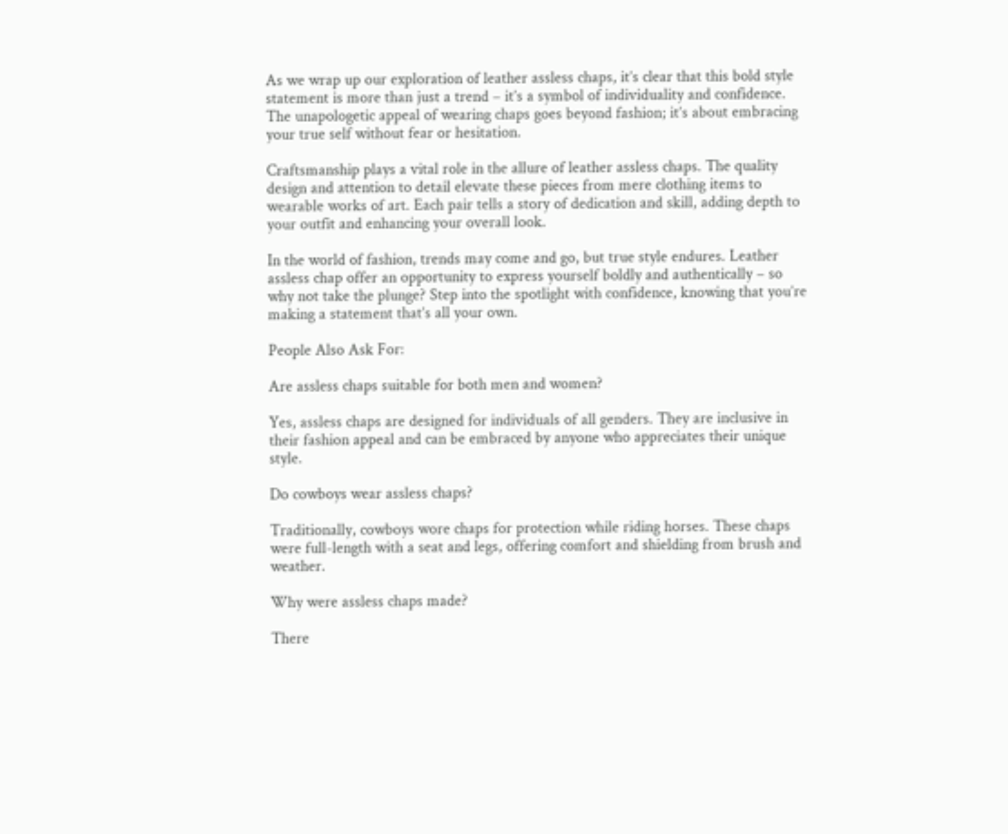As we wrap up our exploration of leather assless chaps, it’s clear that this bold style statement is more than just a trend – it’s a symbol of individuality and confidence. The unapologetic appeal of wearing chaps goes beyond fashion; it’s about embracing your true self without fear or hesitation.

Craftsmanship plays a vital role in the allure of leather assless chaps. The quality design and attention to detail elevate these pieces from mere clothing items to wearable works of art. Each pair tells a story of dedication and skill, adding depth to your outfit and enhancing your overall look.

In the world of fashion, trends may come and go, but true style endures. Leather assless chap offer an opportunity to express yourself boldly and authentically – so why not take the plunge? Step into the spotlight with confidence, knowing that you’re making a statement that’s all your own.

People Also Ask For:

Are assless chaps suitable for both men and women?

Yes, assless chaps are designed for individuals of all genders. They are inclusive in their fashion appeal and can be embraced by anyone who appreciates their unique style.

Do cowboys wear assless chaps?

Traditionally, cowboys wore chaps for protection while riding horses. These chaps were full-length with a seat and legs, offering comfort and shielding from brush and weather.

Why were assless chaps made?

There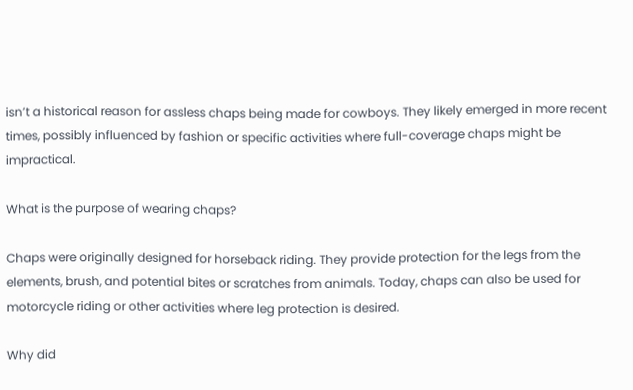isn’t a historical reason for assless chaps being made for cowboys. They likely emerged in more recent times, possibly influenced by fashion or specific activities where full-coverage chaps might be impractical.

What is the purpose of wearing chaps?

Chaps were originally designed for horseback riding. They provide protection for the legs from the elements, brush, and potential bites or scratches from animals. Today, chaps can also be used for motorcycle riding or other activities where leg protection is desired.

Why did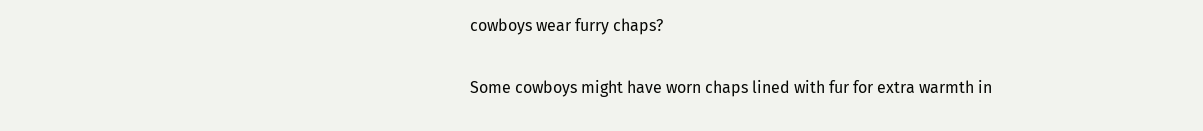cowboys wear furry chaps?

Some cowboys might have worn chaps lined with fur for extra warmth in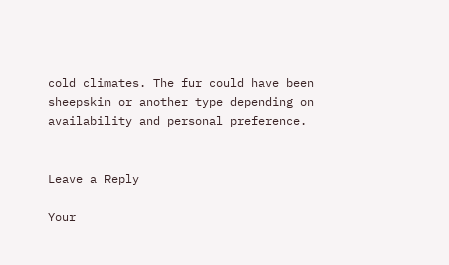cold climates. The fur could have been sheepskin or another type depending on availability and personal preference.


Leave a Reply

Your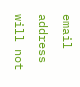email address will not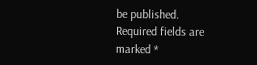be published. Required fields are marked *